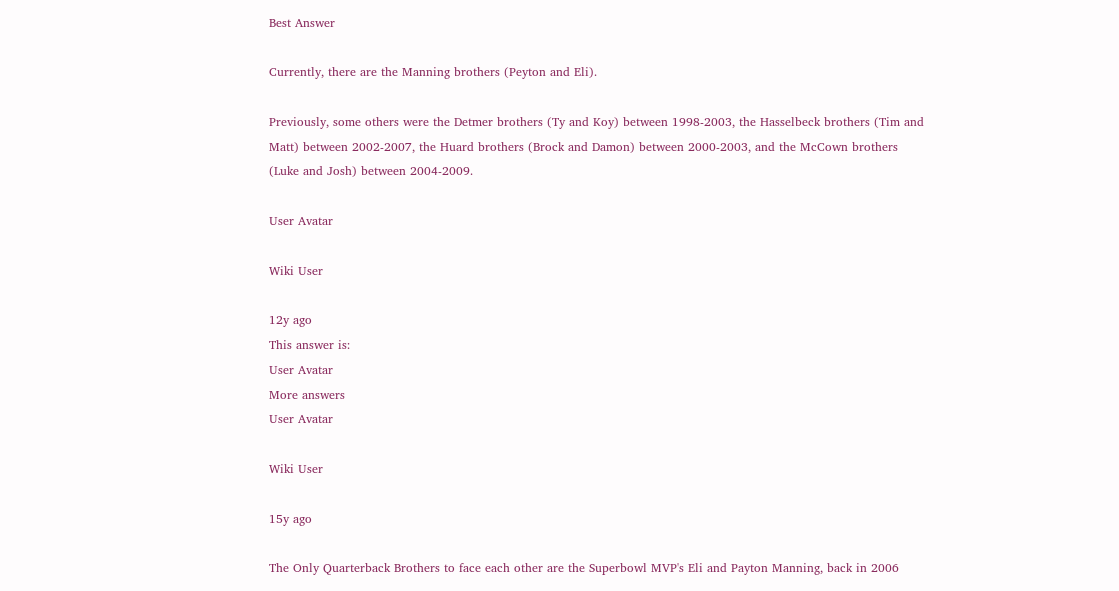Best Answer

Currently, there are the Manning brothers (Peyton and Eli).

Previously, some others were the Detmer brothers (Ty and Koy) between 1998-2003, the Hasselbeck brothers (Tim and Matt) between 2002-2007, the Huard brothers (Brock and Damon) between 2000-2003, and the McCown brothers (Luke and Josh) between 2004-2009.

User Avatar

Wiki User

12y ago
This answer is:
User Avatar
More answers
User Avatar

Wiki User

15y ago

The Only Quarterback Brothers to face each other are the Superbowl MVP's Eli and Payton Manning, back in 2006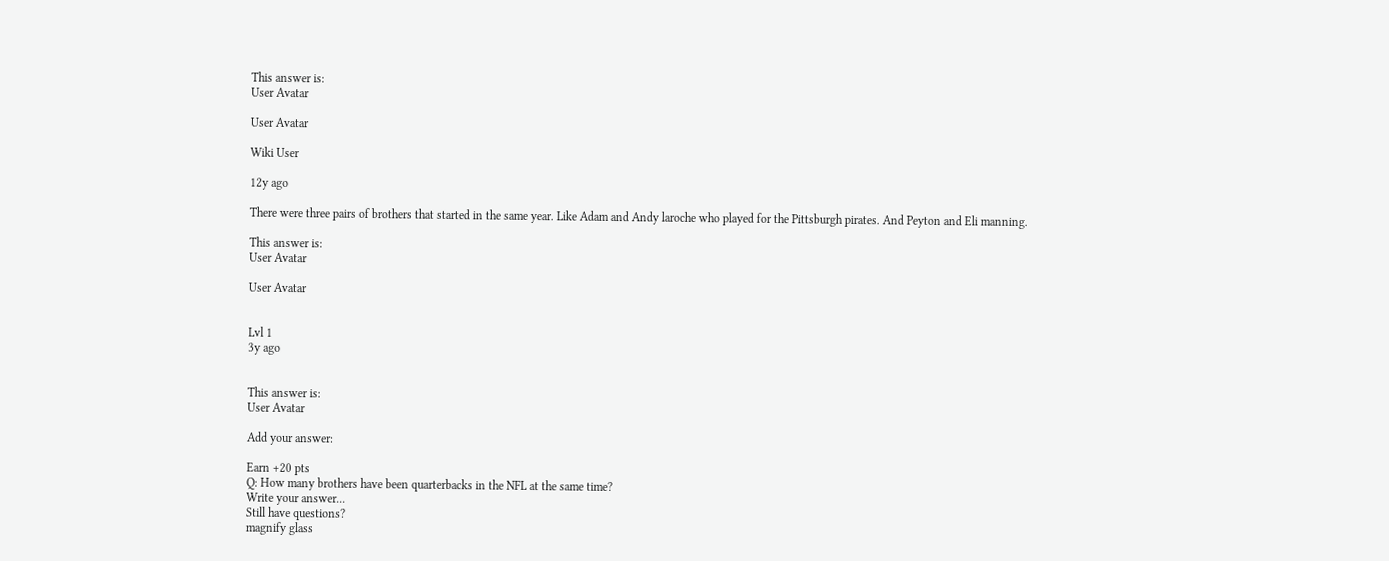This answer is:
User Avatar

User Avatar

Wiki User

12y ago

There were three pairs of brothers that started in the same year. Like Adam and Andy laroche who played for the Pittsburgh pirates. And Peyton and Eli manning.

This answer is:
User Avatar

User Avatar


Lvl 1
3y ago


This answer is:
User Avatar

Add your answer:

Earn +20 pts
Q: How many brothers have been quarterbacks in the NFL at the same time?
Write your answer...
Still have questions?
magnify glass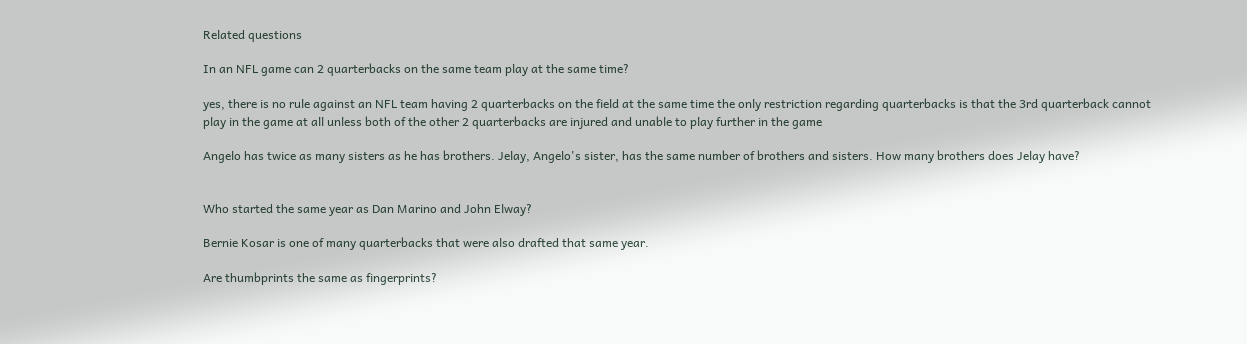Related questions

In an NFL game can 2 quarterbacks on the same team play at the same time?

yes, there is no rule against an NFL team having 2 quarterbacks on the field at the same time the only restriction regarding quarterbacks is that the 3rd quarterback cannot play in the game at all unless both of the other 2 quarterbacks are injured and unable to play further in the game

Angelo has twice as many sisters as he has brothers. Jelay, Angelo's sister, has the same number of brothers and sisters. How many brothers does Jelay have?


Who started the same year as Dan Marino and John Elway?

Bernie Kosar is one of many quarterbacks that were also drafted that same year.

Are thumbprints the same as fingerprints?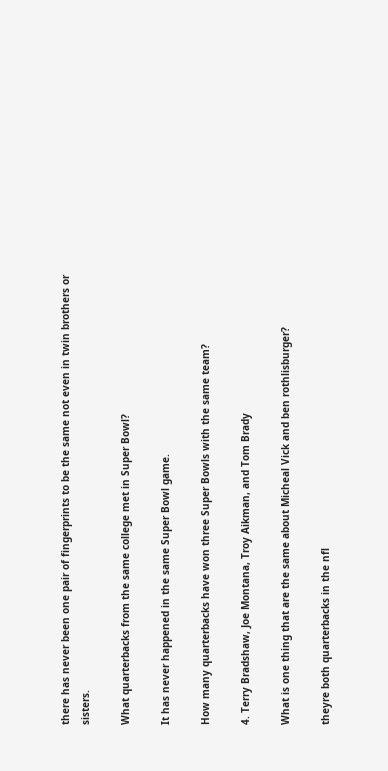there has never been one pair of fingerprints to be the same not even in twin brothers or sisters.

What quarterbacks from the same college met in Super Bowl?

It has never happened in the same Super Bowl game.

How many quarterbacks have won three Super Bowls with the same team?

4. Terry Bradshaw, Joe Montana, Troy Aikman, and Tom Brady

What is one thing that are the same about Micheal Vick and ben rothlisburger?

theyre both quarterbacks in the nfl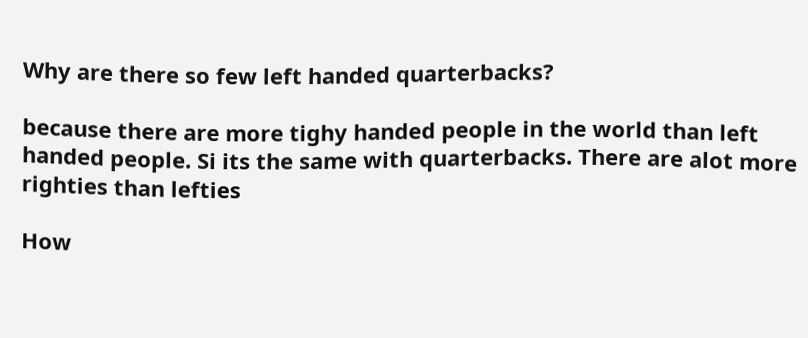Why are there so few left handed quarterbacks?

because there are more tighy handed people in the world than left handed people. Si its the same with quarterbacks. There are alot more righties than lefties

How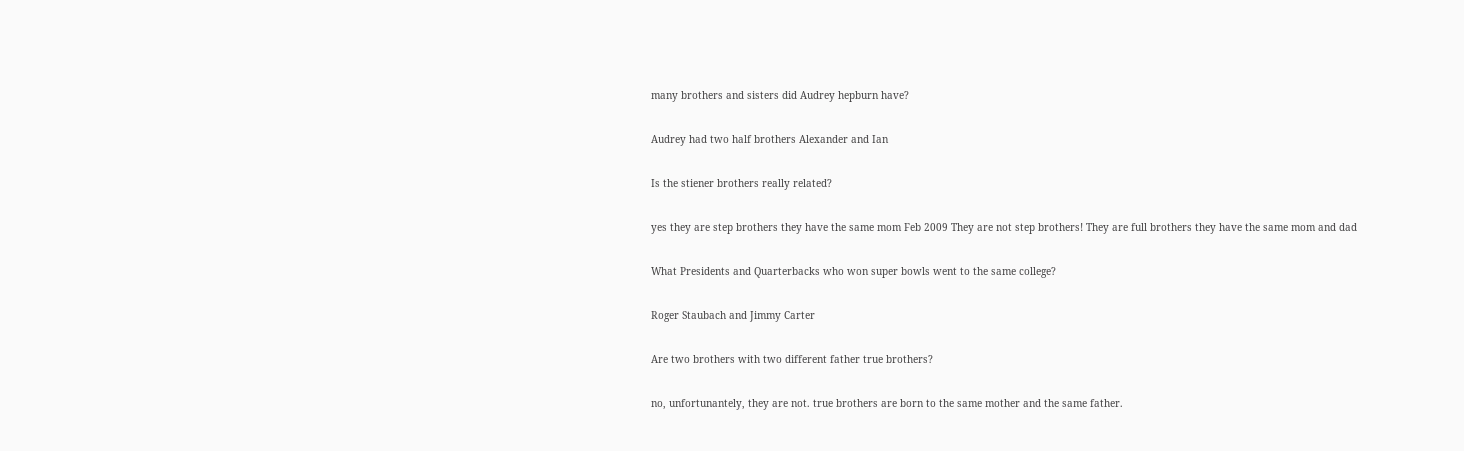many brothers and sisters did Audrey hepburn have?

Audrey had two half brothers Alexander and Ian

Is the stiener brothers really related?

yes they are step brothers they have the same mom Feb 2009 They are not step brothers! They are full brothers they have the same mom and dad

What Presidents and Quarterbacks who won super bowls went to the same college?

Roger Staubach and Jimmy Carter

Are two brothers with two different father true brothers?

no, unfortunantely, they are not. true brothers are born to the same mother and the same father.